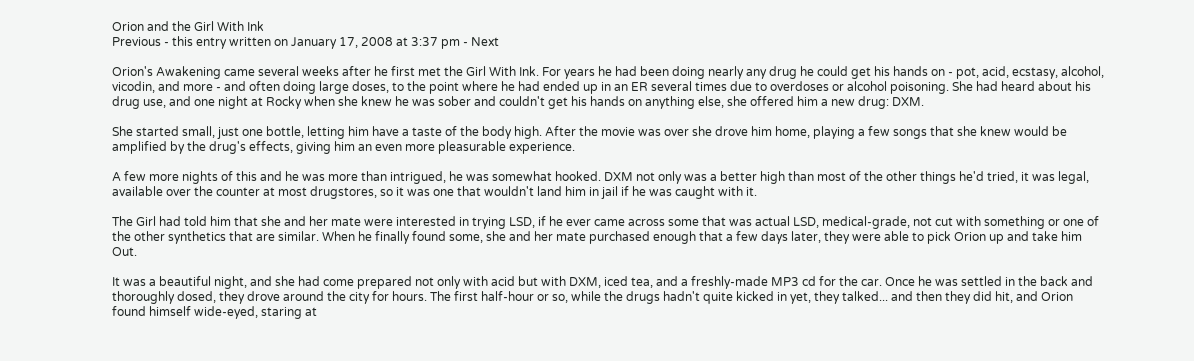Orion and the Girl With Ink
Previous - this entry written on January 17, 2008 at 3:37 pm - Next

Orion's Awakening came several weeks after he first met the Girl With Ink. For years he had been doing nearly any drug he could get his hands on - pot, acid, ecstasy, alcohol, vicodin, and more - and often doing large doses, to the point where he had ended up in an ER several times due to overdoses or alcohol poisoning. She had heard about his drug use, and one night at Rocky when she knew he was sober and couldn't get his hands on anything else, she offered him a new drug: DXM.

She started small, just one bottle, letting him have a taste of the body high. After the movie was over she drove him home, playing a few songs that she knew would be amplified by the drug's effects, giving him an even more pleasurable experience.

A few more nights of this and he was more than intrigued, he was somewhat hooked. DXM not only was a better high than most of the other things he'd tried, it was legal, available over the counter at most drugstores, so it was one that wouldn't land him in jail if he was caught with it.

The Girl had told him that she and her mate were interested in trying LSD, if he ever came across some that was actual LSD, medical-grade, not cut with something or one of the other synthetics that are similar. When he finally found some, she and her mate purchased enough that a few days later, they were able to pick Orion up and take him Out.

It was a beautiful night, and she had come prepared not only with acid but with DXM, iced tea, and a freshly-made MP3 cd for the car. Once he was settled in the back and thoroughly dosed, they drove around the city for hours. The first half-hour or so, while the drugs hadn't quite kicked in yet, they talked... and then they did hit, and Orion found himself wide-eyed, staring at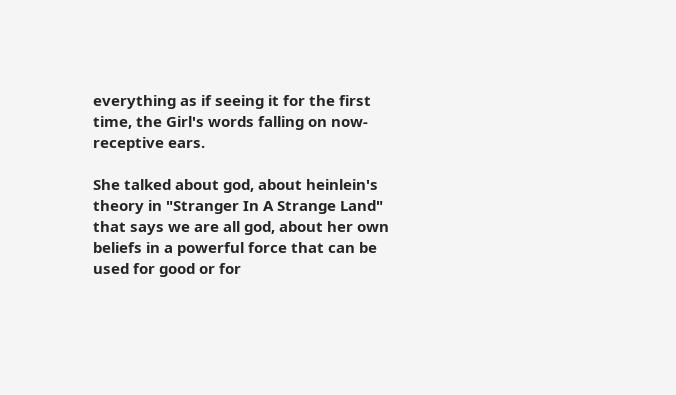everything as if seeing it for the first time, the Girl's words falling on now-receptive ears.

She talked about god, about heinlein's theory in "Stranger In A Strange Land" that says we are all god, about her own beliefs in a powerful force that can be used for good or for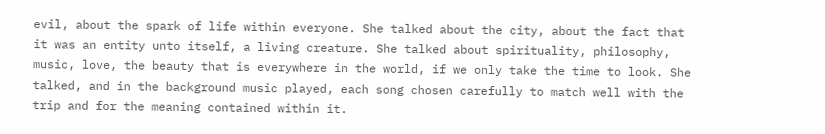evil, about the spark of life within everyone. She talked about the city, about the fact that it was an entity unto itself, a living creature. She talked about spirituality, philosophy, music, love, the beauty that is everywhere in the world, if we only take the time to look. She talked, and in the background music played, each song chosen carefully to match well with the trip and for the meaning contained within it.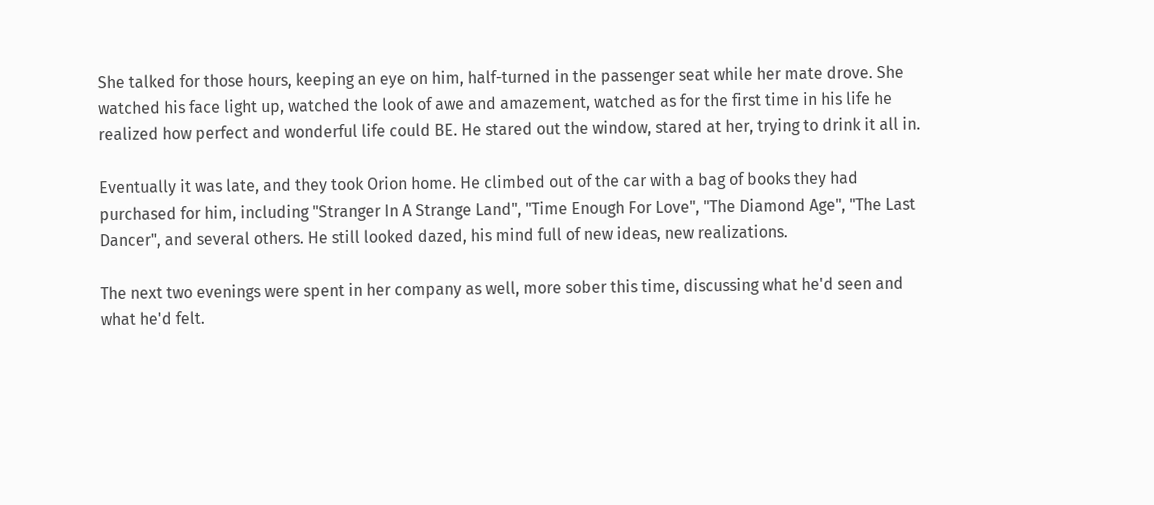She talked for those hours, keeping an eye on him, half-turned in the passenger seat while her mate drove. She watched his face light up, watched the look of awe and amazement, watched as for the first time in his life he realized how perfect and wonderful life could BE. He stared out the window, stared at her, trying to drink it all in.

Eventually it was late, and they took Orion home. He climbed out of the car with a bag of books they had purchased for him, including "Stranger In A Strange Land", "Time Enough For Love", "The Diamond Age", "The Last Dancer", and several others. He still looked dazed, his mind full of new ideas, new realizations.

The next two evenings were spent in her company as well, more sober this time, discussing what he'd seen and what he'd felt.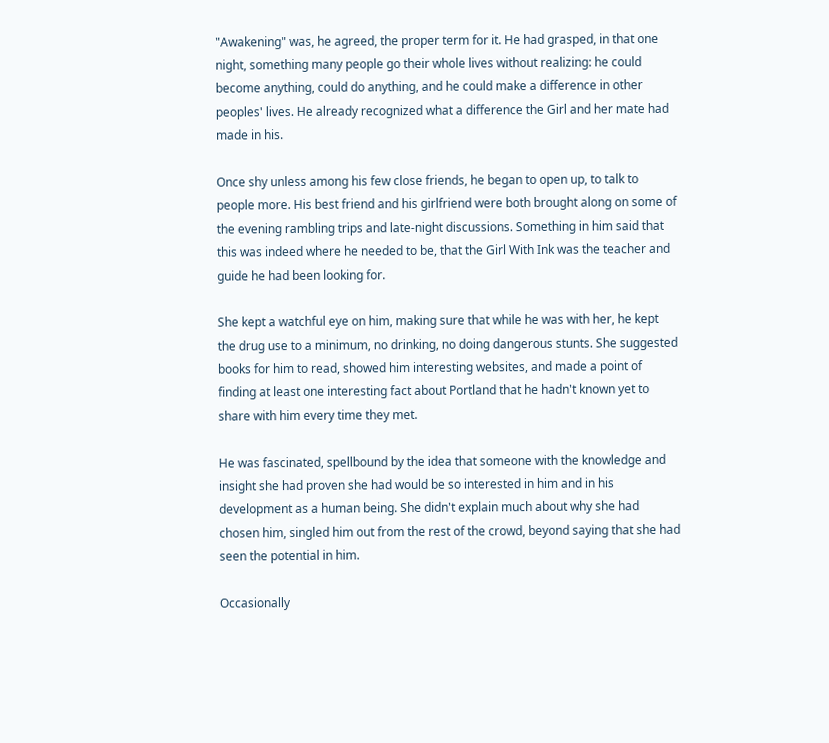"Awakening" was, he agreed, the proper term for it. He had grasped, in that one night, something many people go their whole lives without realizing: he could become anything, could do anything, and he could make a difference in other peoples' lives. He already recognized what a difference the Girl and her mate had made in his.

Once shy unless among his few close friends, he began to open up, to talk to people more. His best friend and his girlfriend were both brought along on some of the evening rambling trips and late-night discussions. Something in him said that this was indeed where he needed to be, that the Girl With Ink was the teacher and guide he had been looking for.

She kept a watchful eye on him, making sure that while he was with her, he kept the drug use to a minimum, no drinking, no doing dangerous stunts. She suggested books for him to read, showed him interesting websites, and made a point of finding at least one interesting fact about Portland that he hadn't known yet to share with him every time they met.

He was fascinated, spellbound by the idea that someone with the knowledge and insight she had proven she had would be so interested in him and in his development as a human being. She didn't explain much about why she had chosen him, singled him out from the rest of the crowd, beyond saying that she had seen the potential in him.

Occasionally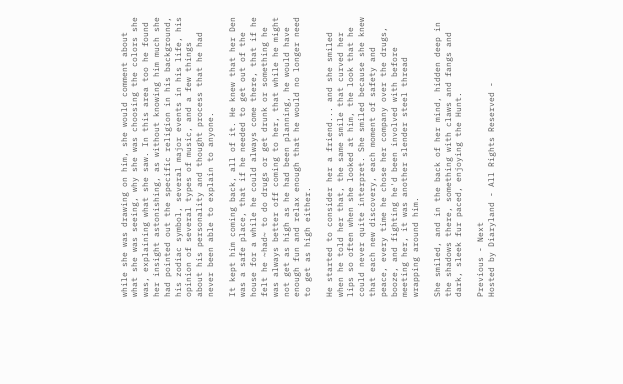while she was drawing on him, she would comment about what she was seeing, why she was choosing the colors she was, explaining what she saw. In this area too he found her insight astonishing, as without knowing him much she had pointed out the specific religion in his background, his zodiac symbol, several major events in his life, his opinion of several types of music, and a few things about his personality and thought process that he had never been able to explain to anyone.

It kept him coming back, all of it. He knew that her Den was a safe place, that if he needed to get out of the house for a while he could always come there, that if he felt he ~had~ to do drugs or get drunk or something he was always better off coming to her, that while he might not get as high as he had been planning, he would have enough fun and relax enough that he would no longer need to get as high either.

He started to consider her a friend... and she smiled when he told her that, the same smile that curved her lips so often when she looked at him, the look that he could never quite interpret. She smiled because she knew that each new discovery, each moment of safety and peace, every time he chose her company over the drugs, booze, and fighting he'd been involved with before meeting her, it was another slender steel thread wrapping around him.

She smiled, and in the back of her mind, hidden deep in the shadows there, something with claws and fangs and dark, sleek fur paced, enjoying the Hunt.

Previous - Next
Hosted by Diaryland - All Rights Reserved -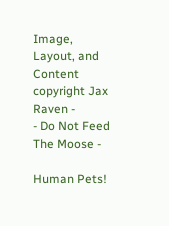Image, Layout, and Content copyright Jax Raven -
- Do Not Feed The Moose -

Human Pets!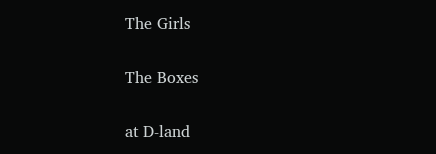The Girls

The Boxes

at D-land